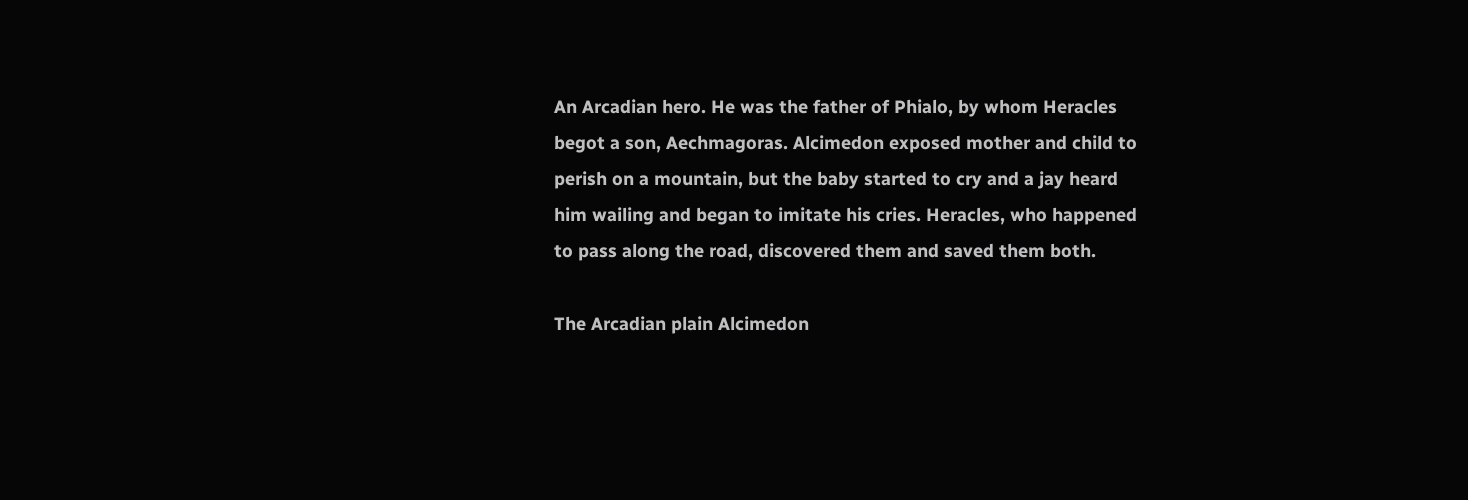An Arcadian hero. He was the father of Phialo, by whom Heracles begot a son, Aechmagoras. Alcimedon exposed mother and child to perish on a mountain, but the baby started to cry and a jay heard him wailing and began to imitate his cries. Heracles, who happened to pass along the road, discovered them and saved them both.

The Arcadian plain Alcimedon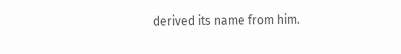derived its name from him.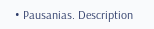• Pausanias. Description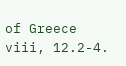of Greece viii, 12.2-4.